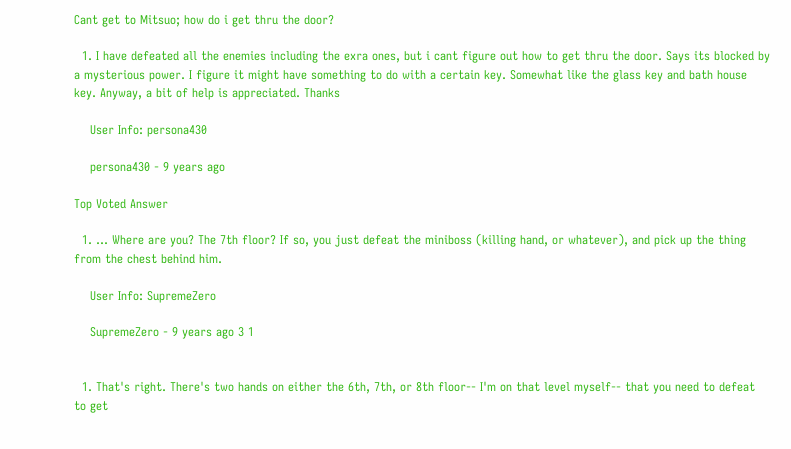Cant get to Mitsuo; how do i get thru the door?

  1. I have defeated all the enemies including the exra ones, but i cant figure out how to get thru the door. Says its blocked by a mysterious power. I figure it might have something to do with a certain key. Somewhat like the glass key and bath house key. Anyway, a bit of help is appreciated. Thanks

    User Info: persona430

    persona430 - 9 years ago

Top Voted Answer

  1. ... Where are you? The 7th floor? If so, you just defeat the miniboss (killing hand, or whatever), and pick up the thing from the chest behind him.

    User Info: SupremeZero

    SupremeZero - 9 years ago 3 1


  1. That's right. There's two hands on either the 6th, 7th, or 8th floor-- I'm on that level myself-- that you need to defeat to get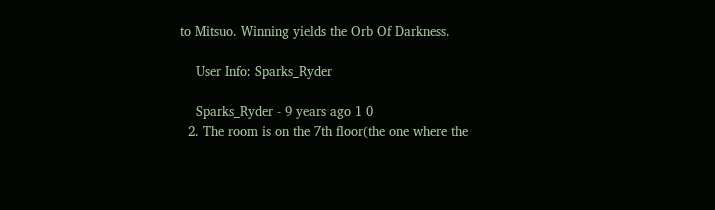to Mitsuo. Winning yields the Orb Of Darkness.

    User Info: Sparks_Ryder

    Sparks_Ryder - 9 years ago 1 0
  2. The room is on the 7th floor(the one where the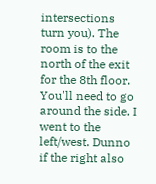intersections turn you). The room is to the north of the exit for the 8th floor. You'll need to go around the side. I went to the left/west. Dunno if the right also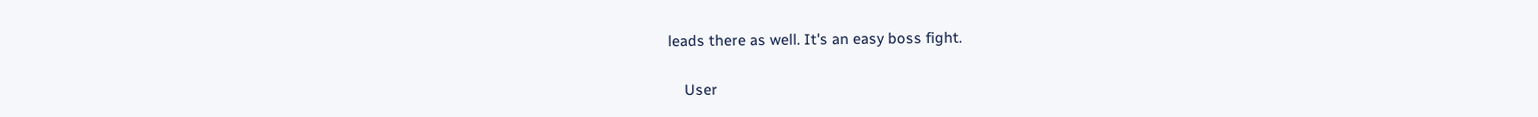leads there as well. It's an easy boss fight.

    User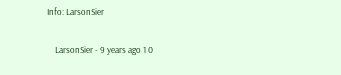Info: LarsonSier

    LarsonSier - 9 years ago 1 0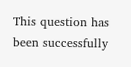This question has been successfully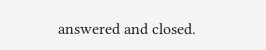answered and closed.